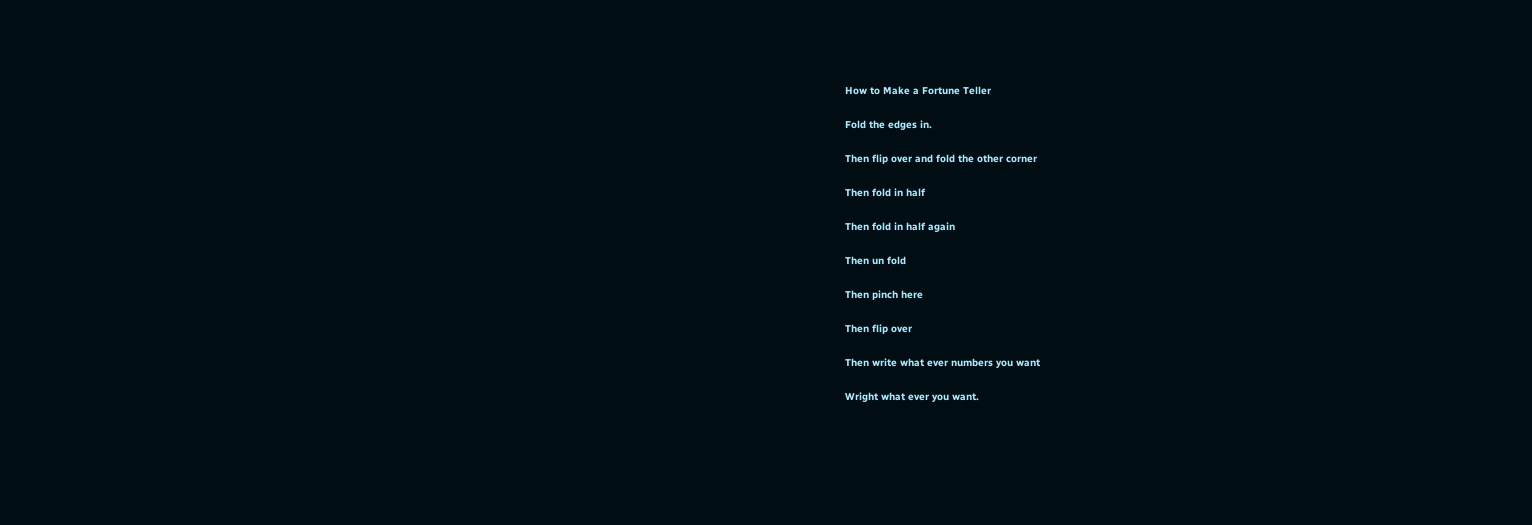How to Make a Fortune Teller

Fold the edges in.

Then flip over and fold the other corner

Then fold in half

Then fold in half again

Then un fold

Then pinch here

Then flip over

Then write what ever numbers you want

Wright what ever you want.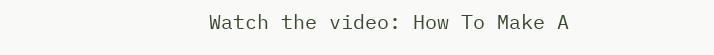Watch the video: How To Make A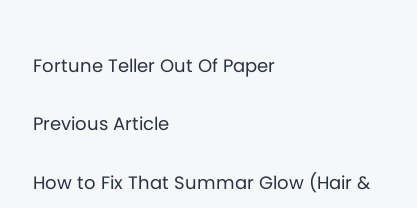Fortune Teller Out Of Paper

Previous Article

How to Fix That Summar Glow (Hair &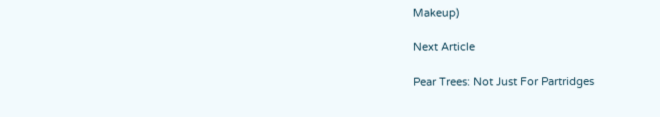Makeup)

Next Article

Pear Trees: Not Just For Partridges